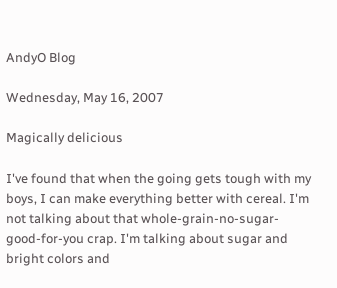AndyO Blog

Wednesday, May 16, 2007

Magically delicious

I've found that when the going gets tough with my boys, I can make everything better with cereal. I'm not talking about that whole-grain-no-sugar-good-for-you crap. I'm talking about sugar and bright colors and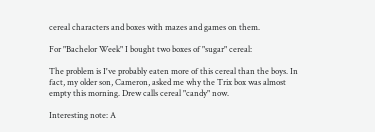cereal characters and boxes with mazes and games on them.

For "Bachelor Week" I bought two boxes of "sugar" cereal:

The problem is I've probably eaten more of this cereal than the boys. In fact, my older son, Cameron, asked me why the Trix box was almost empty this morning. Drew calls cereal "candy" now.

Interesting note: A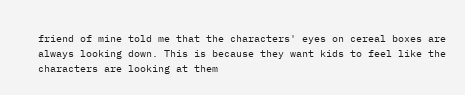friend of mine told me that the characters' eyes on cereal boxes are always looking down. This is because they want kids to feel like the characters are looking at them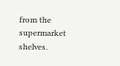from the supermarket shelves.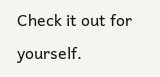Check it out for yourself.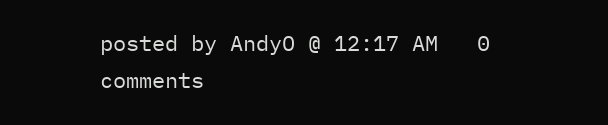posted by AndyO @ 12:17 AM   0 comments